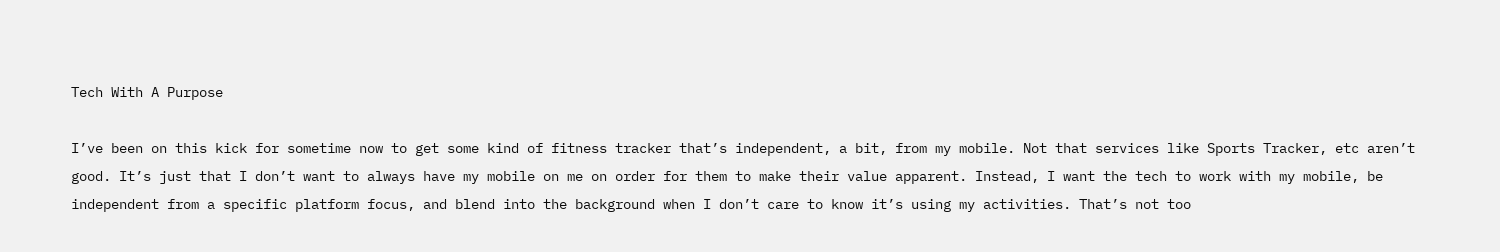Tech With A Purpose

I’ve been on this kick for sometime now to get some kind of fitness tracker that’s independent, a bit, from my mobile. Not that services like Sports Tracker, etc aren’t good. It’s just that I don’t want to always have my mobile on me on order for them to make their value apparent. Instead, I want the tech to work with my mobile, be independent from a specific platform focus, and blend into the background when I don’t care to know it’s using my activities. That’s not too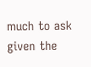much to ask given the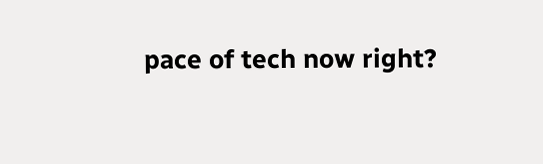pace of tech now right?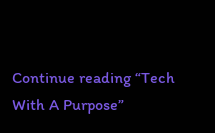Continue reading “Tech With A Purpose”